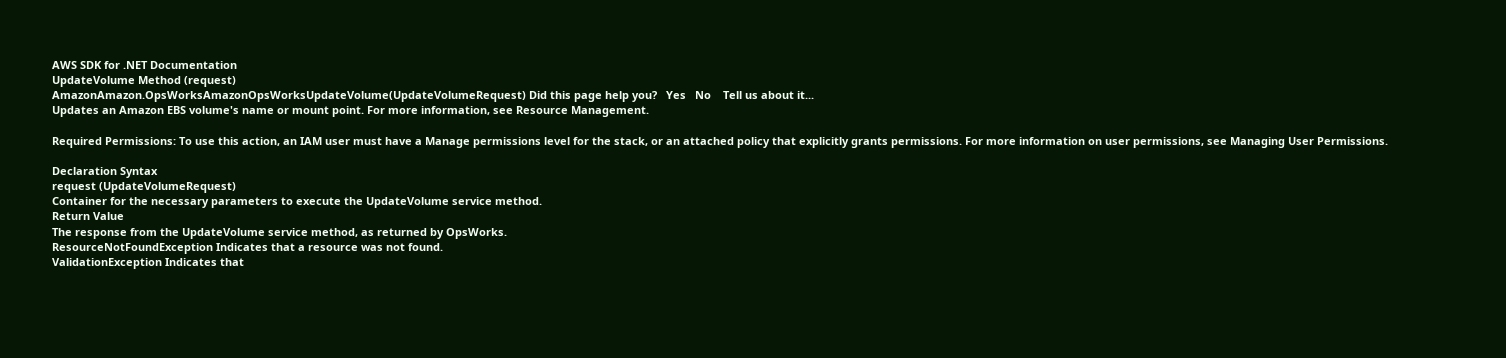AWS SDK for .NET Documentation
UpdateVolume Method (request)
AmazonAmazon.OpsWorksAmazonOpsWorksUpdateVolume(UpdateVolumeRequest) Did this page help you?   Yes   No    Tell us about it...
Updates an Amazon EBS volume's name or mount point. For more information, see Resource Management.

Required Permissions: To use this action, an IAM user must have a Manage permissions level for the stack, or an attached policy that explicitly grants permissions. For more information on user permissions, see Managing User Permissions.

Declaration Syntax
request (UpdateVolumeRequest)
Container for the necessary parameters to execute the UpdateVolume service method.
Return Value
The response from the UpdateVolume service method, as returned by OpsWorks.
ResourceNotFoundException Indicates that a resource was not found.
ValidationException Indicates that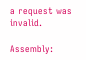a request was invalid.

Assembly: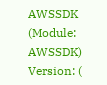AWSSDK (Module: AWSSDK) Version: (